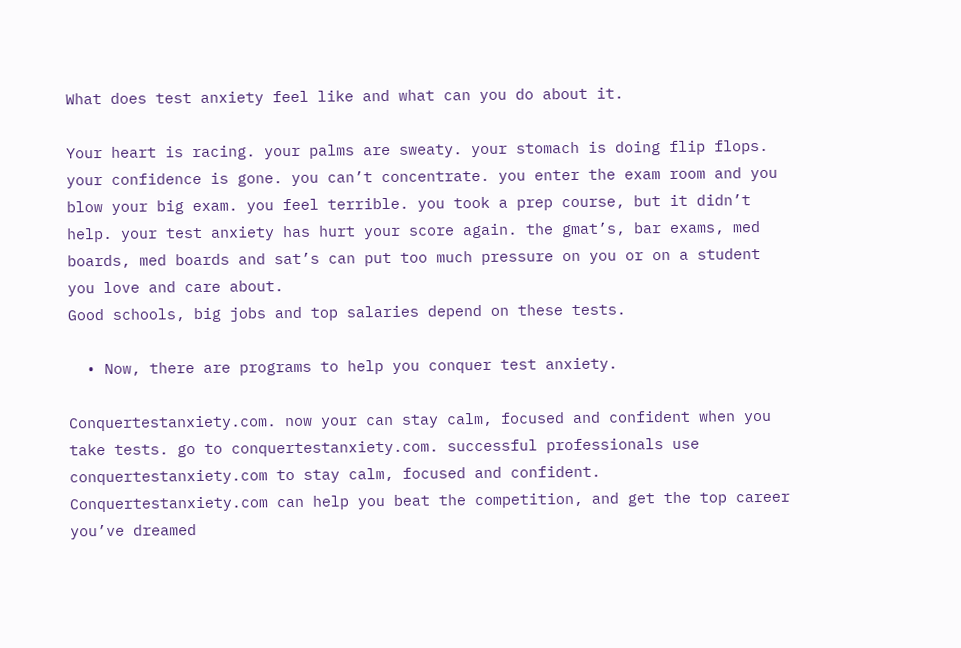What does test anxiety feel like and what can you do about it.

Your heart is racing. your palms are sweaty. your stomach is doing flip flops. your confidence is gone. you can’t concentrate. you enter the exam room and you blow your big exam. you feel terrible. you took a prep course, but it didn’t help. your test anxiety has hurt your score again. the gmat’s, bar exams, med boards, med boards and sat’s can put too much pressure on you or on a student you love and care about.
Good schools, big jobs and top salaries depend on these tests.

  • Now, there are programs to help you conquer test anxiety.

Conquertestanxiety.com. now your can stay calm, focused and confident when you take tests. go to conquertestanxiety.com. successful professionals use conquertestanxiety.com to stay calm, focused and confident. Conquertestanxiety.com can help you beat the competition, and get the top career you’ve dreamed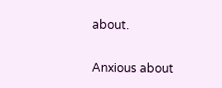about.

Anxious about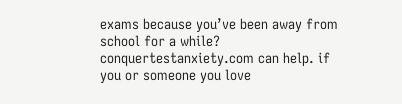exams because you’ve been away from school for a while? conquertestanxiety.com can help. if you or someone you love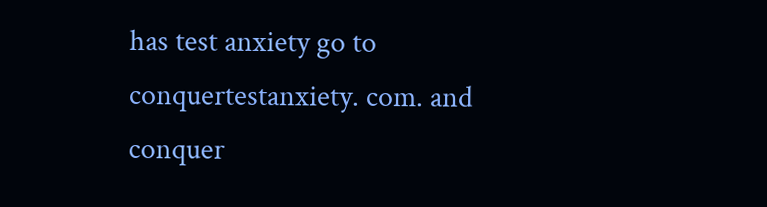has test anxiety go to conquertestanxiety. com. and conquer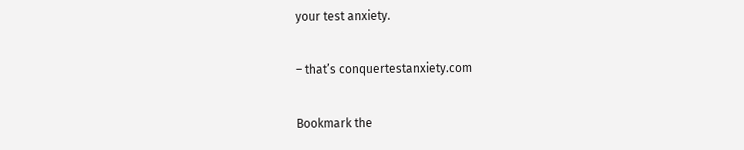your test anxiety.

– that’s conquertestanxiety.com

Bookmark the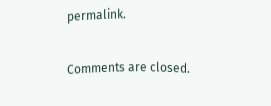permalink.

Comments are closed.